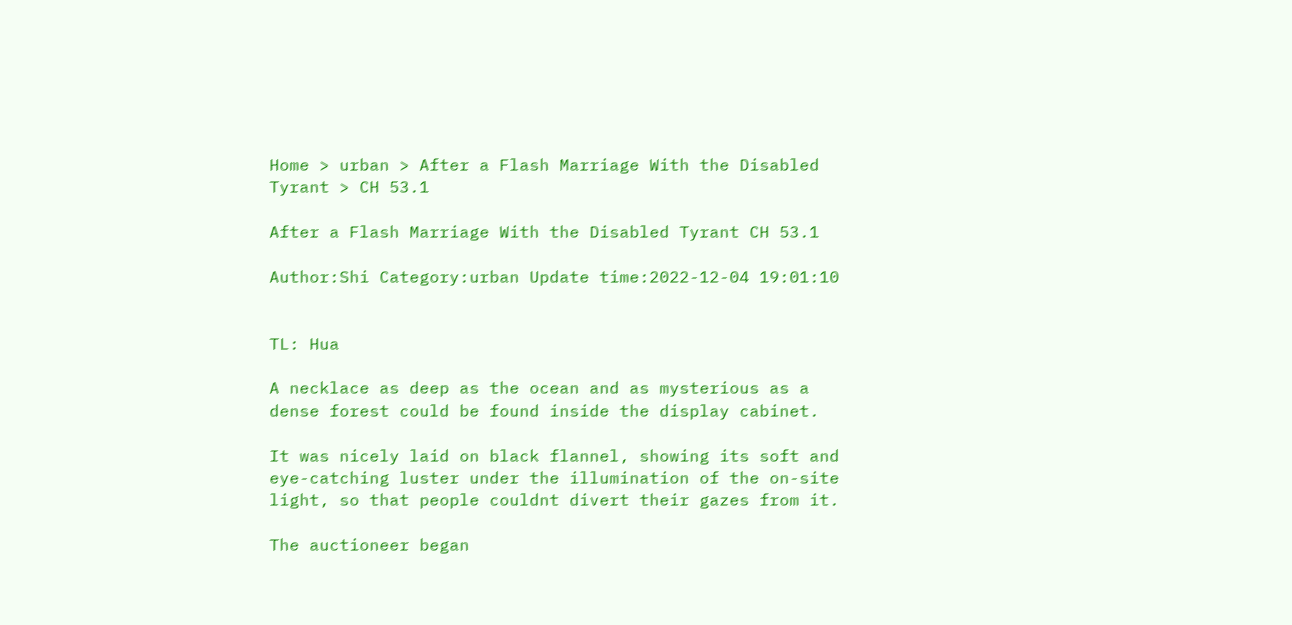Home > urban > After a Flash Marriage With the Disabled Tyrant > CH 53.1

After a Flash Marriage With the Disabled Tyrant CH 53.1

Author:Shi Category:urban Update time:2022-12-04 19:01:10


TL: Hua

A necklace as deep as the ocean and as mysterious as a dense forest could be found inside the display cabinet.

It was nicely laid on black flannel, showing its soft and eye-catching luster under the illumination of the on-site light, so that people couldnt divert their gazes from it.

The auctioneer began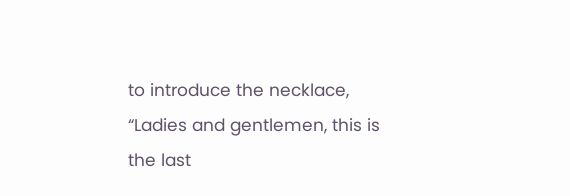to introduce the necklace, “Ladies and gentlemen, this is the last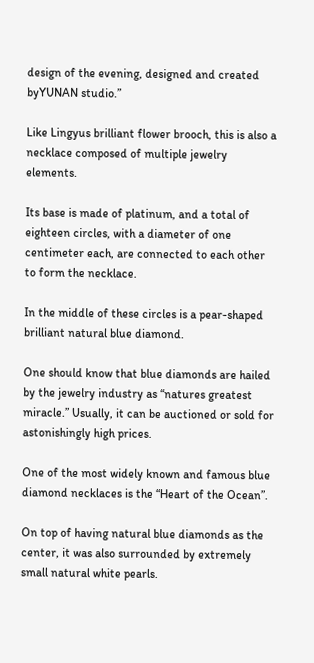design of the evening, designed and created byYUNAN studio.”

Like Lingyus brilliant flower brooch, this is also a necklace composed of multiple jewelry elements.

Its base is made of platinum, and a total of eighteen circles, with a diameter of one centimeter each, are connected to each other to form the necklace.

In the middle of these circles is a pear-shaped brilliant natural blue diamond.

One should know that blue diamonds are hailed by the jewelry industry as “natures greatest miracle.” Usually, it can be auctioned or sold for astonishingly high prices.

One of the most widely known and famous blue diamond necklaces is the “Heart of the Ocean”.

On top of having natural blue diamonds as the center, it was also surrounded by extremely small natural white pearls.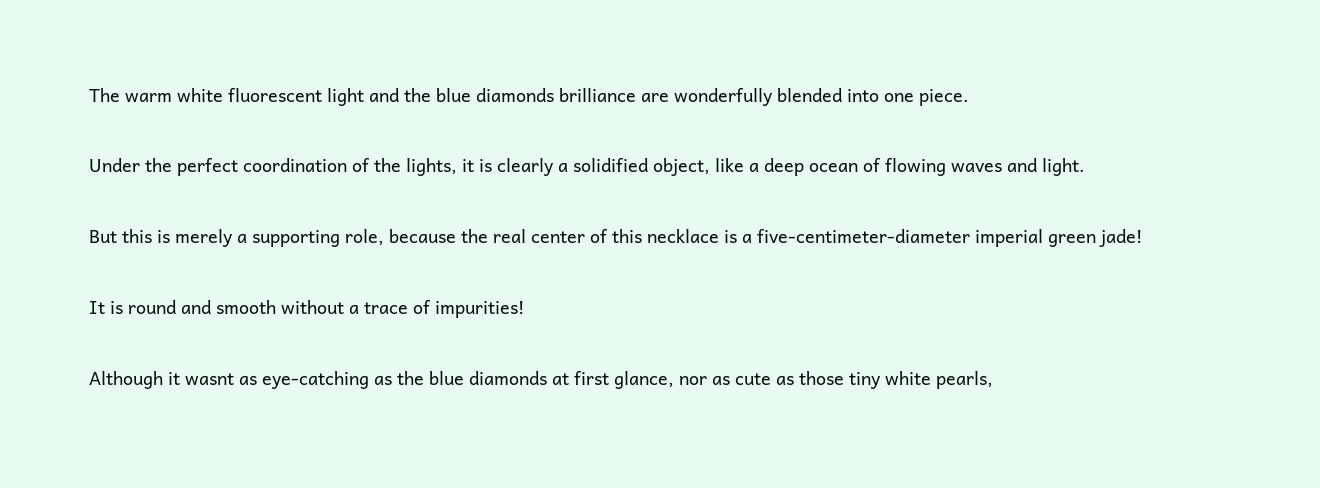The warm white fluorescent light and the blue diamonds brilliance are wonderfully blended into one piece.

Under the perfect coordination of the lights, it is clearly a solidified object, like a deep ocean of flowing waves and light.

But this is merely a supporting role, because the real center of this necklace is a five-centimeter-diameter imperial green jade!

It is round and smooth without a trace of impurities!

Although it wasnt as eye-catching as the blue diamonds at first glance, nor as cute as those tiny white pearls,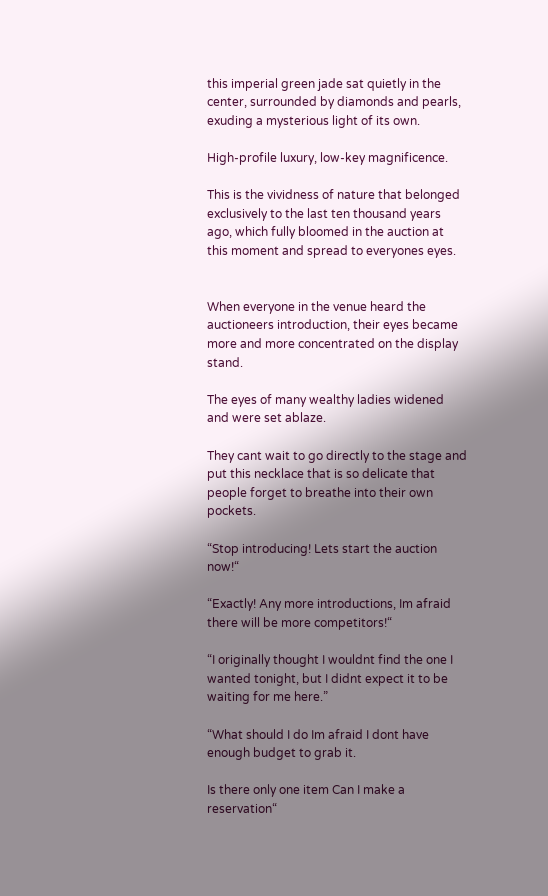this imperial green jade sat quietly in the center, surrounded by diamonds and pearls, exuding a mysterious light of its own.

High-profile luxury, low-key magnificence.

This is the vividness of nature that belonged exclusively to the last ten thousand years ago, which fully bloomed in the auction at this moment and spread to everyones eyes.


When everyone in the venue heard the auctioneers introduction, their eyes became more and more concentrated on the display stand.

The eyes of many wealthy ladies widened and were set ablaze.

They cant wait to go directly to the stage and put this necklace that is so delicate that people forget to breathe into their own pockets.

“Stop introducing! Lets start the auction now!“

“Exactly! Any more introductions, Im afraid there will be more competitors!“

“I originally thought I wouldnt find the one I wanted tonight, but I didnt expect it to be waiting for me here.”

“What should I do Im afraid I dont have enough budget to grab it.

Is there only one item Can I make a reservation“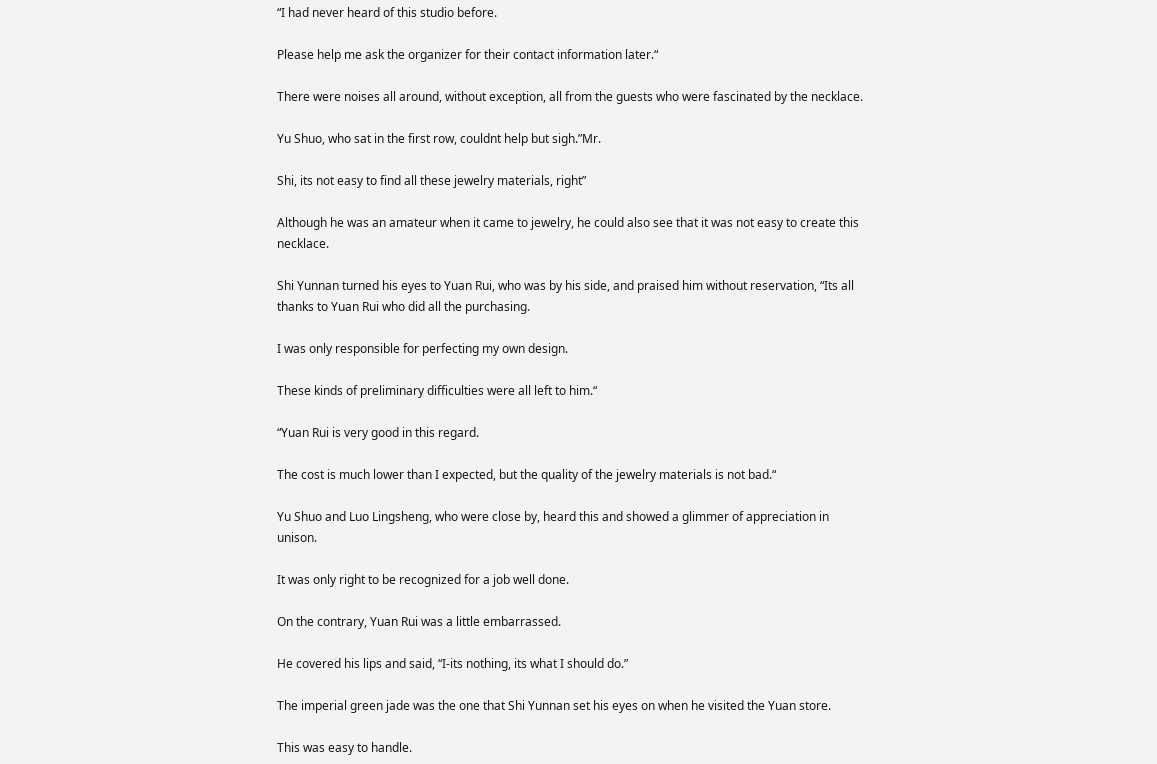“I had never heard of this studio before.

Please help me ask the organizer for their contact information later.“

There were noises all around, without exception, all from the guests who were fascinated by the necklace.

Yu Shuo, who sat in the first row, couldnt help but sigh.”Mr.

Shi, its not easy to find all these jewelry materials, right”

Although he was an amateur when it came to jewelry, he could also see that it was not easy to create this necklace.

Shi Yunnan turned his eyes to Yuan Rui, who was by his side, and praised him without reservation, “Its all thanks to Yuan Rui who did all the purchasing.

I was only responsible for perfecting my own design.

These kinds of preliminary difficulties were all left to him.“

“Yuan Rui is very good in this regard.

The cost is much lower than I expected, but the quality of the jewelry materials is not bad.“

Yu Shuo and Luo Lingsheng, who were close by, heard this and showed a glimmer of appreciation in unison.

It was only right to be recognized for a job well done.

On the contrary, Yuan Rui was a little embarrassed.

He covered his lips and said, “I-its nothing, its what I should do.”

The imperial green jade was the one that Shi Yunnan set his eyes on when he visited the Yuan store.

This was easy to handle.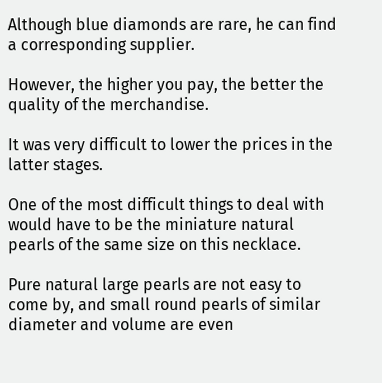Although blue diamonds are rare, he can find a corresponding supplier.

However, the higher you pay, the better the quality of the merchandise.

It was very difficult to lower the prices in the latter stages.

One of the most difficult things to deal with would have to be the miniature natural pearls of the same size on this necklace.

Pure natural large pearls are not easy to come by, and small round pearls of similar diameter and volume are even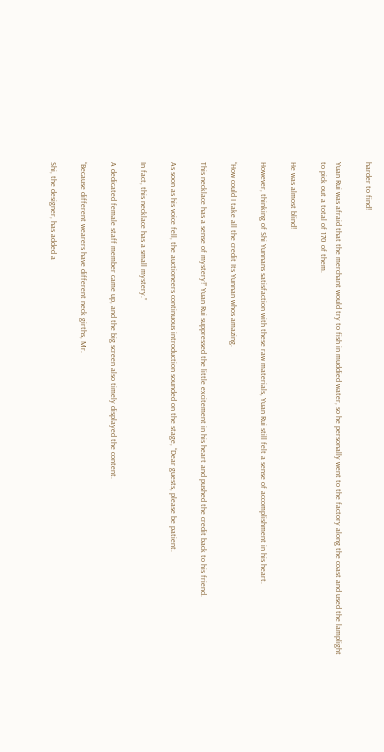harder to find!

Yuan Rui was afraid that the merchant would try to fish in muddied water, so he personally went to the factory along the coast and used the lamplight to pick out a total of 170 of them.

He was almost blind!

However, thinking of Shi Yunnans satisfaction with these raw materials, Yuan Rui still felt a sense of accomplishment in his heart.

“How could I take all the credit Its Yunnan whos amazing.

This necklace has a sense of mystery!” Yuan Rui suppressed the little excitement in his heart and pushed the credit back to his friend.

As soon as his voice fell, the auctioneers continuous introduction sounded on the stage, “Dear guests, please be patient.

In fact, this necklace has a small mystery.”

A dedicated female staff member came up, and the big screen also timely displayed the content.

“Because different wearers have different neck girths, Mr.

Shi, the designer, has added a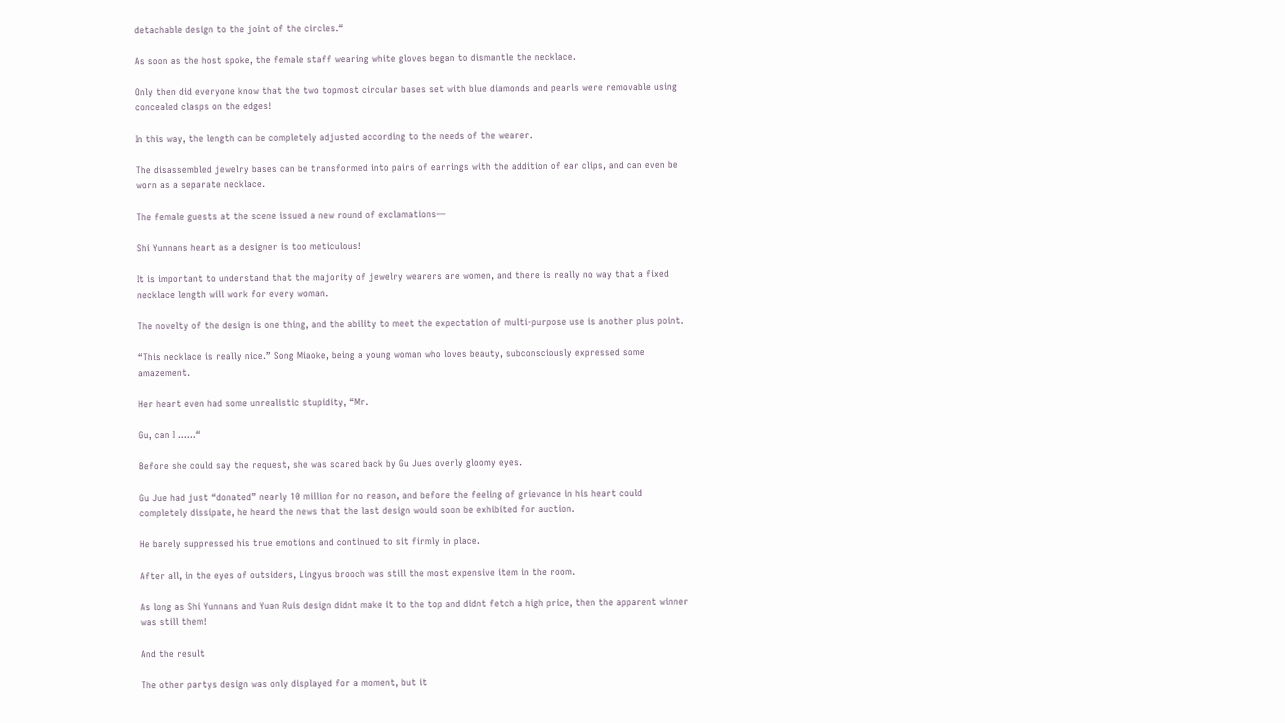detachable design to the joint of the circles.“

As soon as the host spoke, the female staff wearing white gloves began to dismantle the necklace.

Only then did everyone know that the two topmost circular bases set with blue diamonds and pearls were removable using concealed clasps on the edges!

In this way, the length can be completely adjusted according to the needs of the wearer.

The disassembled jewelry bases can be transformed into pairs of earrings with the addition of ear clips, and can even be worn as a separate necklace.

The female guests at the scene issued a new round of exclamations—

Shi Yunnans heart as a designer is too meticulous!

It is important to understand that the majority of jewelry wearers are women, and there is really no way that a fixed necklace length will work for every woman.

The novelty of the design is one thing, and the ability to meet the expectation of multi-purpose use is another plus point.

“This necklace is really nice.” Song Miaoke, being a young woman who loves beauty, subconsciously expressed some amazement.

Her heart even had some unrealistic stupidity, “Mr.

Gu, can I ……“

Before she could say the request, she was scared back by Gu Jues overly gloomy eyes.

Gu Jue had just “donated” nearly 10 million for no reason, and before the feeling of grievance in his heart could completely dissipate, he heard the news that the last design would soon be exhibited for auction.

He barely suppressed his true emotions and continued to sit firmly in place.

After all, in the eyes of outsiders, Lingyus brooch was still the most expensive item in the room.

As long as Shi Yunnans and Yuan Ruis design didnt make it to the top and didnt fetch a high price, then the apparent winner was still them!

And the result

The other partys design was only displayed for a moment, but it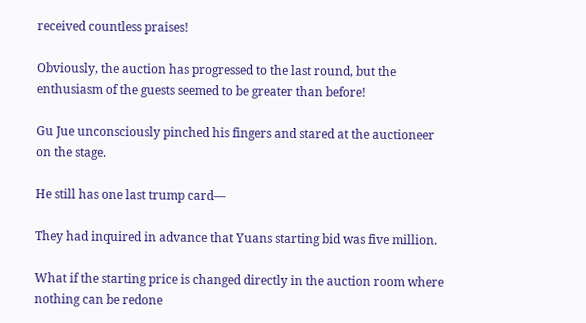received countless praises!

Obviously, the auction has progressed to the last round, but the enthusiasm of the guests seemed to be greater than before!

Gu Jue unconsciously pinched his fingers and stared at the auctioneer on the stage.

He still has one last trump card—

They had inquired in advance that Yuans starting bid was five million.

What if the starting price is changed directly in the auction room where nothing can be redone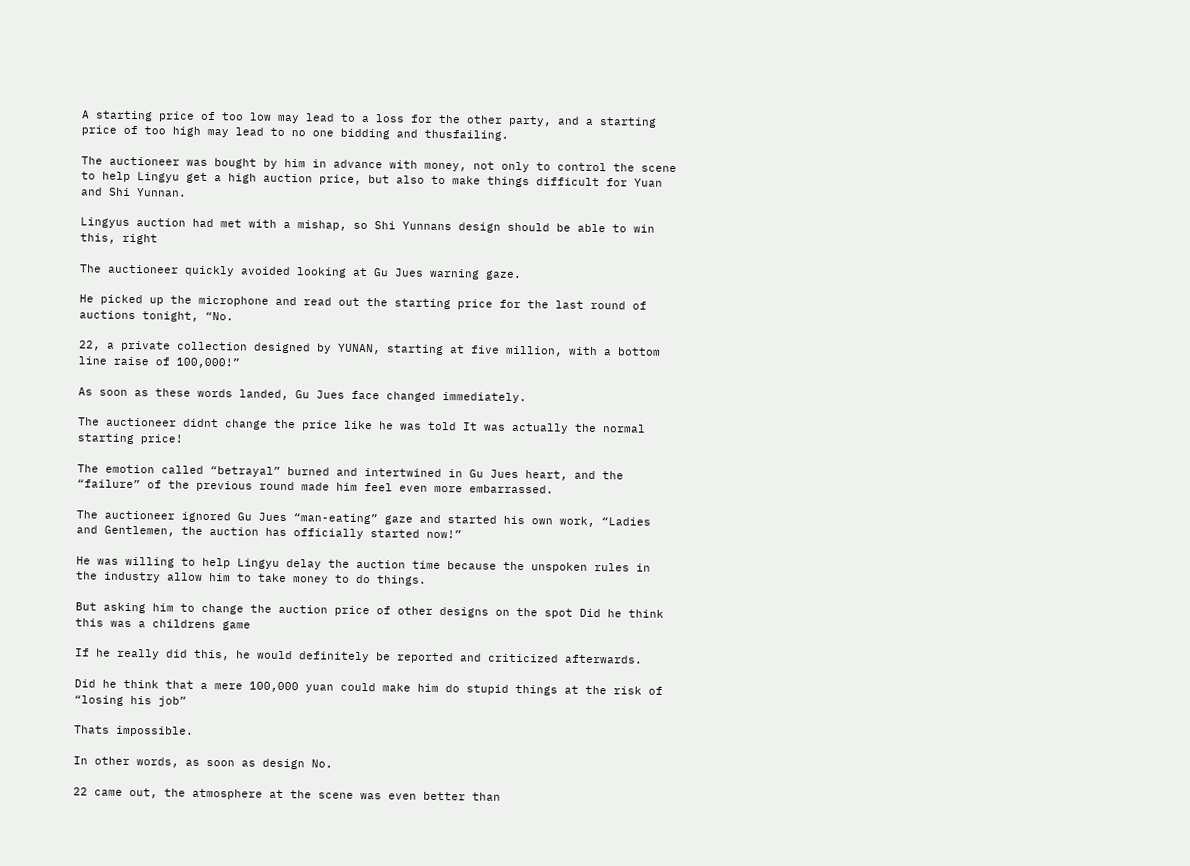A starting price of too low may lead to a loss for the other party, and a starting price of too high may lead to no one bidding and thusfailing.

The auctioneer was bought by him in advance with money, not only to control the scene to help Lingyu get a high auction price, but also to make things difficult for Yuan and Shi Yunnan.

Lingyus auction had met with a mishap, so Shi Yunnans design should be able to win this, right

The auctioneer quickly avoided looking at Gu Jues warning gaze.

He picked up the microphone and read out the starting price for the last round of auctions tonight, “No.

22, a private collection designed by YUNAN, starting at five million, with a bottom line raise of 100,000!”

As soon as these words landed, Gu Jues face changed immediately.

The auctioneer didnt change the price like he was told It was actually the normal starting price!

The emotion called “betrayal” burned and intertwined in Gu Jues heart, and the “failure” of the previous round made him feel even more embarrassed.

The auctioneer ignored Gu Jues “man-eating” gaze and started his own work, “Ladies and Gentlemen, the auction has officially started now!”

He was willing to help Lingyu delay the auction time because the unspoken rules in the industry allow him to take money to do things.

But asking him to change the auction price of other designs on the spot Did he think this was a childrens game

If he really did this, he would definitely be reported and criticized afterwards.

Did he think that a mere 100,000 yuan could make him do stupid things at the risk of “losing his job”

Thats impossible.

In other words, as soon as design No.

22 came out, the atmosphere at the scene was even better than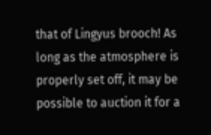that of Lingyus brooch! As long as the atmosphere is properly set off, it may be possible to auction it for a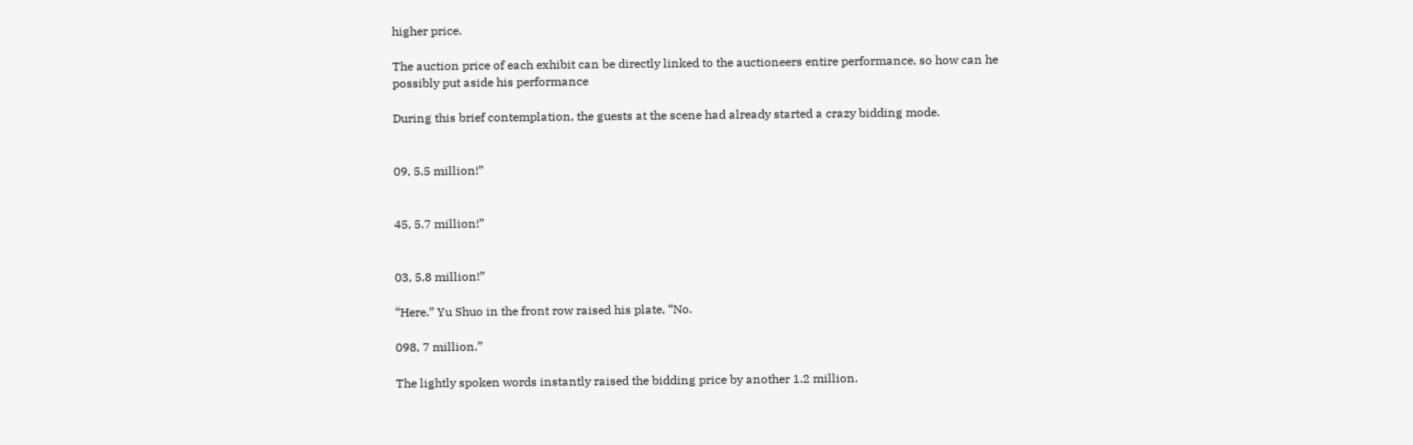higher price.

The auction price of each exhibit can be directly linked to the auctioneers entire performance, so how can he possibly put aside his performance

During this brief contemplation, the guests at the scene had already started a crazy bidding mode.


09, 5.5 million!”


45, 5.7 million!”


03, 5.8 million!”

“Here.” Yu Shuo in the front row raised his plate, “No.

098, 7 million.”

The lightly spoken words instantly raised the bidding price by another 1.2 million.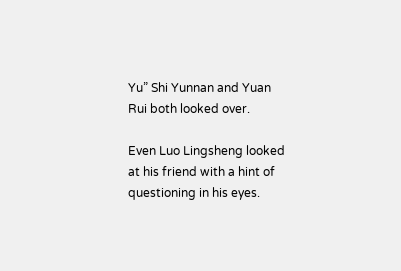Yu” Shi Yunnan and Yuan Rui both looked over.

Even Luo Lingsheng looked at his friend with a hint of questioning in his eyes.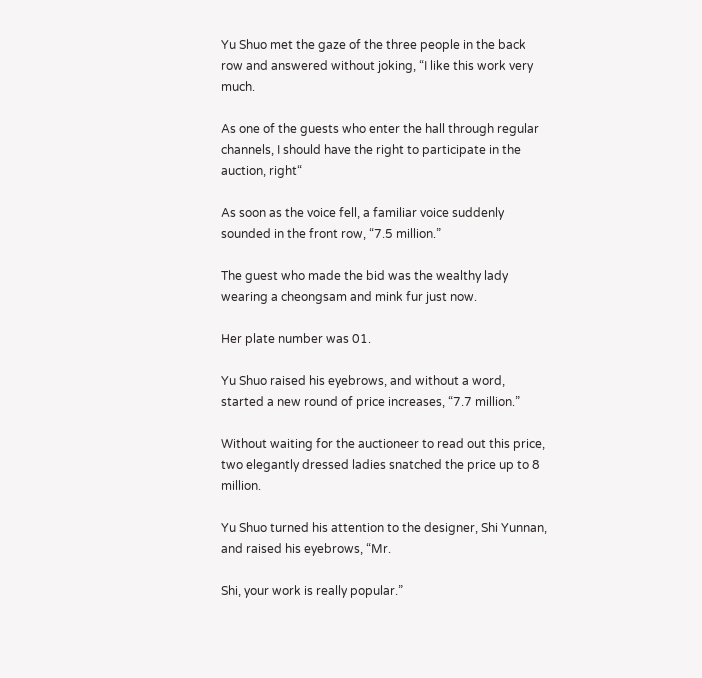Yu Shuo met the gaze of the three people in the back row and answered without joking, “I like this work very much.

As one of the guests who enter the hall through regular channels, I should have the right to participate in the auction, right“

As soon as the voice fell, a familiar voice suddenly sounded in the front row, “7.5 million.”

The guest who made the bid was the wealthy lady wearing a cheongsam and mink fur just now.

Her plate number was 01.

Yu Shuo raised his eyebrows, and without a word, started a new round of price increases, “7.7 million.”

Without waiting for the auctioneer to read out this price, two elegantly dressed ladies snatched the price up to 8 million.

Yu Shuo turned his attention to the designer, Shi Yunnan, and raised his eyebrows, “Mr.

Shi, your work is really popular.”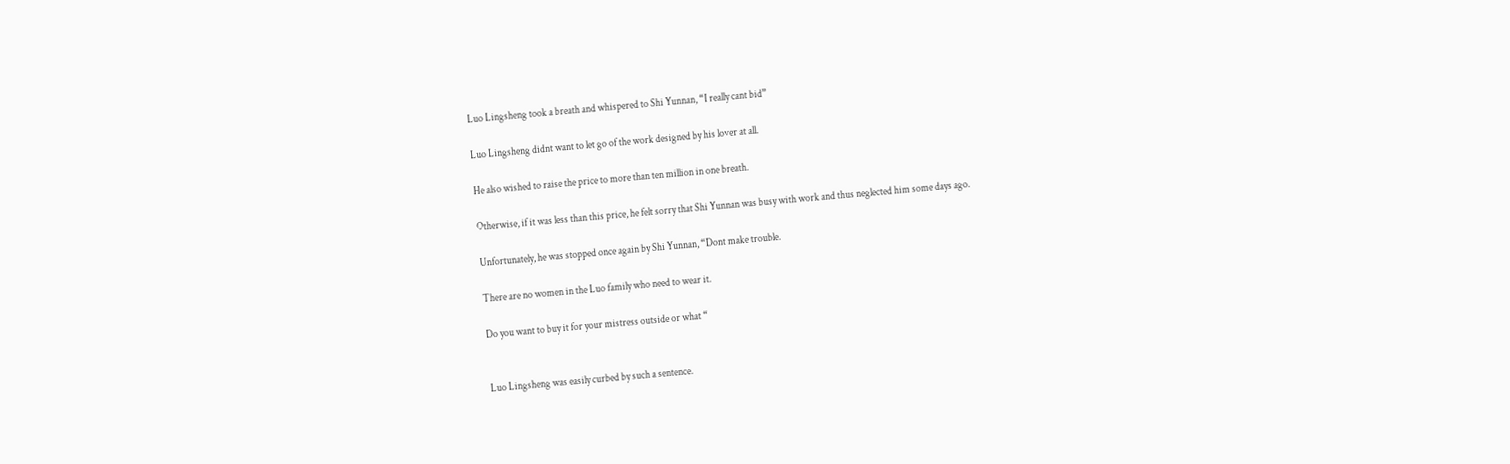Luo Lingsheng took a breath and whispered to Shi Yunnan, “I really cant bid”

Luo Lingsheng didnt want to let go of the work designed by his lover at all.

He also wished to raise the price to more than ten million in one breath.

Otherwise, if it was less than this price, he felt sorry that Shi Yunnan was busy with work and thus neglected him some days ago.

Unfortunately, he was stopped once again by Shi Yunnan, “Dont make trouble.

There are no women in the Luo family who need to wear it.

Do you want to buy it for your mistress outside or what “


Luo Lingsheng was easily curbed by such a sentence.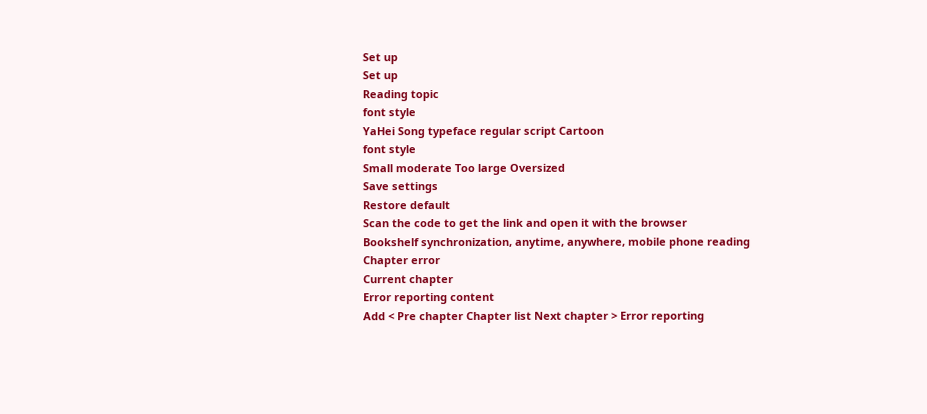Set up
Set up
Reading topic
font style
YaHei Song typeface regular script Cartoon
font style
Small moderate Too large Oversized
Save settings
Restore default
Scan the code to get the link and open it with the browser
Bookshelf synchronization, anytime, anywhere, mobile phone reading
Chapter error
Current chapter
Error reporting content
Add < Pre chapter Chapter list Next chapter > Error reporting